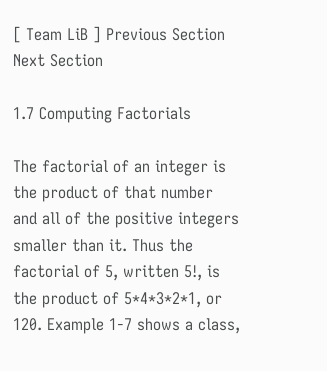[ Team LiB ] Previous Section Next Section

1.7 Computing Factorials

The factorial of an integer is the product of that number and all of the positive integers smaller than it. Thus the factorial of 5, written 5!, is the product of 5*4*3*2*1, or 120. Example 1-7 shows a class,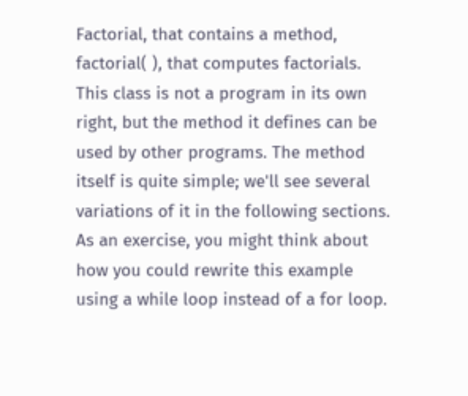Factorial, that contains a method, factorial( ), that computes factorials. This class is not a program in its own right, but the method it defines can be used by other programs. The method itself is quite simple; we'll see several variations of it in the following sections. As an exercise, you might think about how you could rewrite this example using a while loop instead of a for loop.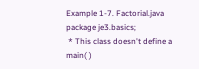Example 1-7. Factorial.java
package je3.basics;
 * This class doesn't define a main( )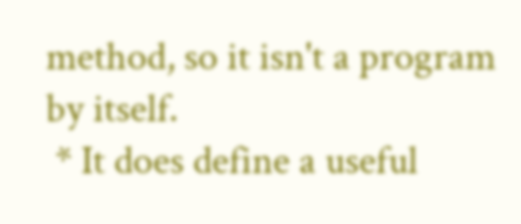method, so it isn't a program by itself.
 * It does define a useful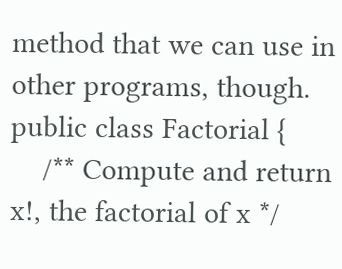method that we can use in other programs, though.
public class Factorial {
    /** Compute and return x!, the factorial of x */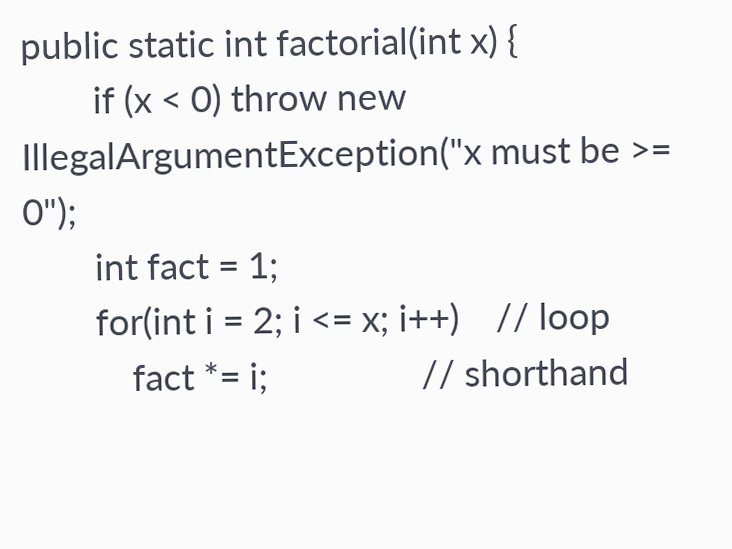public static int factorial(int x) {
        if (x < 0) throw new IllegalArgumentException("x must be >= 0");
        int fact = 1;
        for(int i = 2; i <= x; i++)    // loop
            fact *= i;                 // shorthand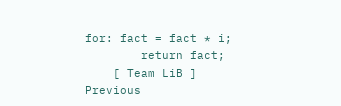for: fact = fact * i;
        return fact;
    [ Team LiB ] Previous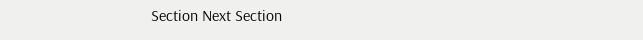Section Next Section